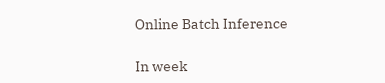Online Batch Inference

In week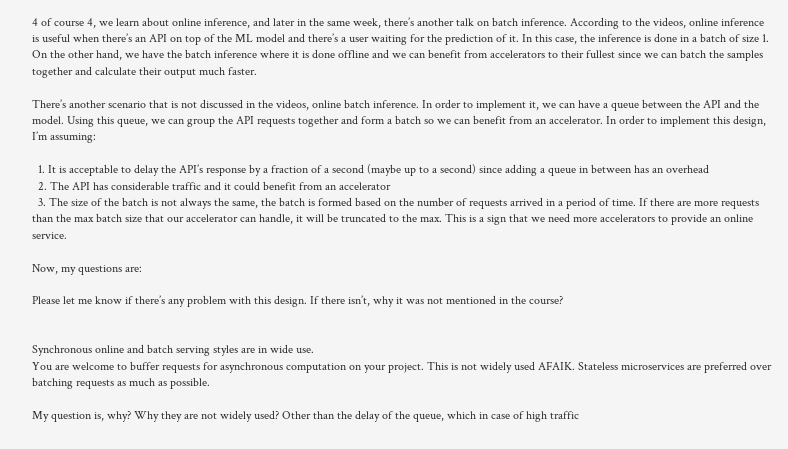4 of course 4, we learn about online inference, and later in the same week, there’s another talk on batch inference. According to the videos, online inference is useful when there’s an API on top of the ML model and there’s a user waiting for the prediction of it. In this case, the inference is done in a batch of size 1. On the other hand, we have the batch inference where it is done offline and we can benefit from accelerators to their fullest since we can batch the samples together and calculate their output much faster.

There’s another scenario that is not discussed in the videos, online batch inference. In order to implement it, we can have a queue between the API and the model. Using this queue, we can group the API requests together and form a batch so we can benefit from an accelerator. In order to implement this design, I’m assuming:

  1. It is acceptable to delay the API’s response by a fraction of a second (maybe up to a second) since adding a queue in between has an overhead
  2. The API has considerable traffic and it could benefit from an accelerator
  3. The size of the batch is not always the same, the batch is formed based on the number of requests arrived in a period of time. If there are more requests than the max batch size that our accelerator can handle, it will be truncated to the max. This is a sign that we need more accelerators to provide an online service.

Now, my questions are:

Please let me know if there’s any problem with this design. If there isn’t, why it was not mentioned in the course?


Synchronous online and batch serving styles are in wide use.
You are welcome to buffer requests for asynchronous computation on your project. This is not widely used AFAIK. Stateless microservices are preferred over batching requests as much as possible.

My question is, why? Why they are not widely used? Other than the delay of the queue, which in case of high traffic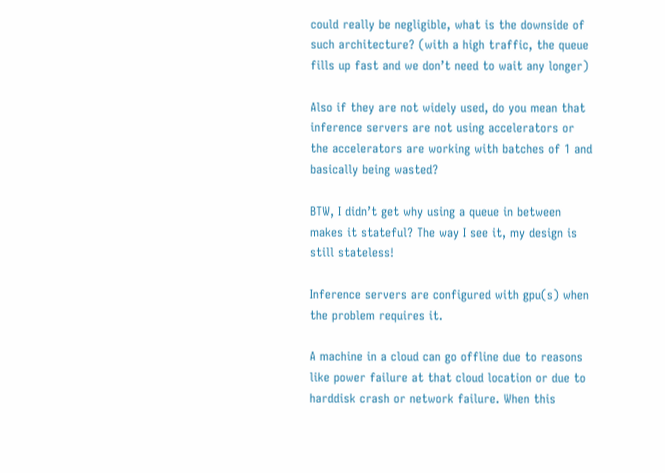could really be negligible, what is the downside of such architecture? (with a high traffic, the queue fills up fast and we don’t need to wait any longer)

Also if they are not widely used, do you mean that inference servers are not using accelerators or the accelerators are working with batches of 1 and basically being wasted?

BTW, I didn’t get why using a queue in between makes it stateful? The way I see it, my design is still stateless!

Inference servers are configured with gpu(s) when the problem requires it.

A machine in a cloud can go offline due to reasons like power failure at that cloud location or due to harddisk crash or network failure. When this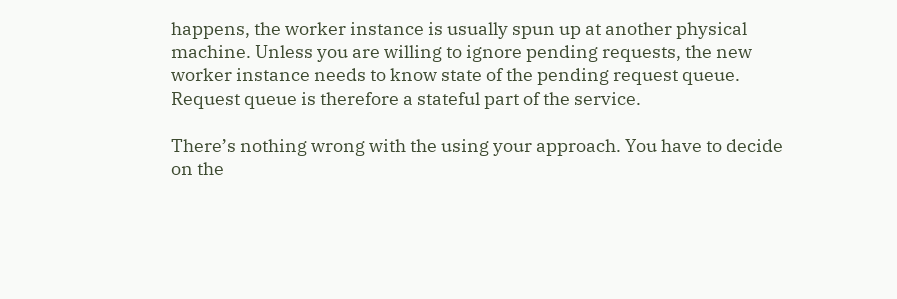happens, the worker instance is usually spun up at another physical machine. Unless you are willing to ignore pending requests, the new worker instance needs to know state of the pending request queue. Request queue is therefore a stateful part of the service.

There’s nothing wrong with the using your approach. You have to decide on the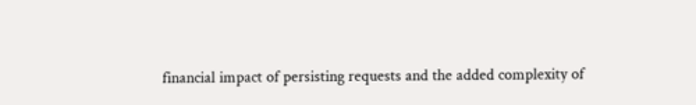financial impact of persisting requests and the added complexity of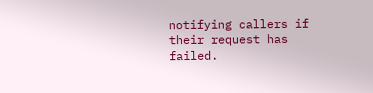notifying callers if their request has failed.